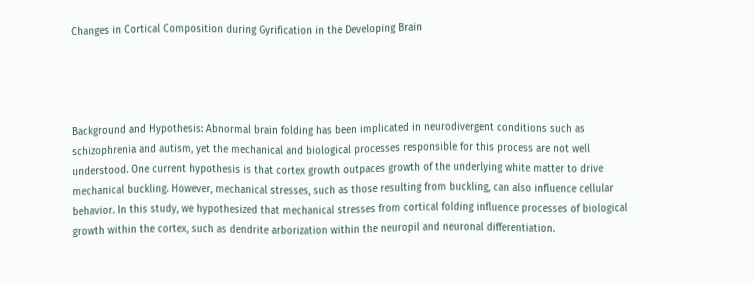Changes in Cortical Composition during Gyrification in the Developing Brain




Background and Hypothesis: Abnormal brain folding has been implicated in neurodivergent conditions such as schizophrenia and autism, yet the mechanical and biological processes responsible for this process are not well understood. One current hypothesis is that cortex growth outpaces growth of the underlying white matter to drive mechanical buckling. However, mechanical stresses, such as those resulting from buckling, can also influence cellular behavior. In this study, we hypothesized that mechanical stresses from cortical folding influence processes of biological growth within the cortex, such as dendrite arborization within the neuropil and neuronal differentiation.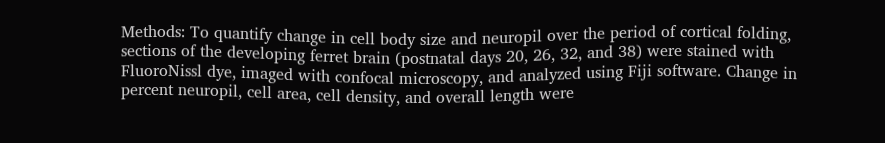Methods: To quantify change in cell body size and neuropil over the period of cortical folding, sections of the developing ferret brain (postnatal days 20, 26, 32, and 38) were stained with FluoroNissl dye, imaged with confocal microscopy, and analyzed using Fiji software. Change in percent neuropil, cell area, cell density, and overall length were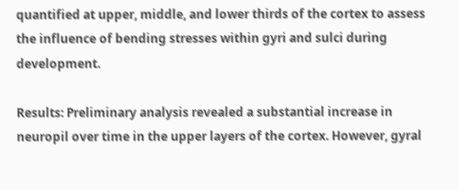quantified at upper, middle, and lower thirds of the cortex to assess the influence of bending stresses within gyri and sulci during development.

Results: Preliminary analysis revealed a substantial increase in neuropil over time in the upper layers of the cortex. However, gyral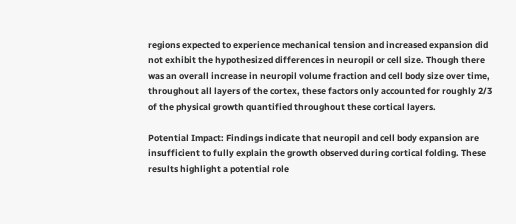regions expected to experience mechanical tension and increased expansion did not exhibit the hypothesized differences in neuropil or cell size. Though there was an overall increase in neuropil volume fraction and cell body size over time, throughout all layers of the cortex, these factors only accounted for roughly 2/3 of the physical growth quantified throughout these cortical layers.

Potential Impact: Findings indicate that neuropil and cell body expansion are insufficient to fully explain the growth observed during cortical folding. These results highlight a potential role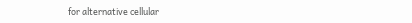for alternative cellular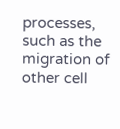processes, such as the migration of other cell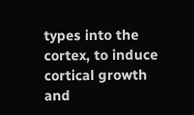types into the cortex, to induce cortical growth and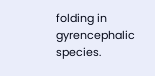folding in gyrencephalic species.